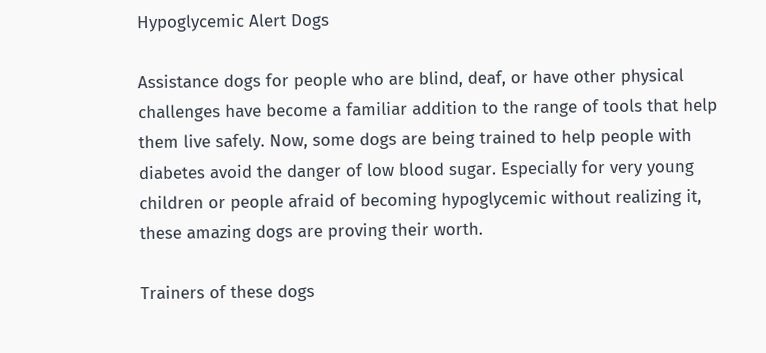Hypoglycemic Alert Dogs

Assistance dogs for people who are blind, deaf, or have other physical challenges have become a familiar addition to the range of tools that help them live safely. Now, some dogs are being trained to help people with diabetes avoid the danger of low blood sugar. Especially for very young children or people afraid of becoming hypoglycemic without realizing it, these amazing dogs are proving their worth.

Trainers of these dogs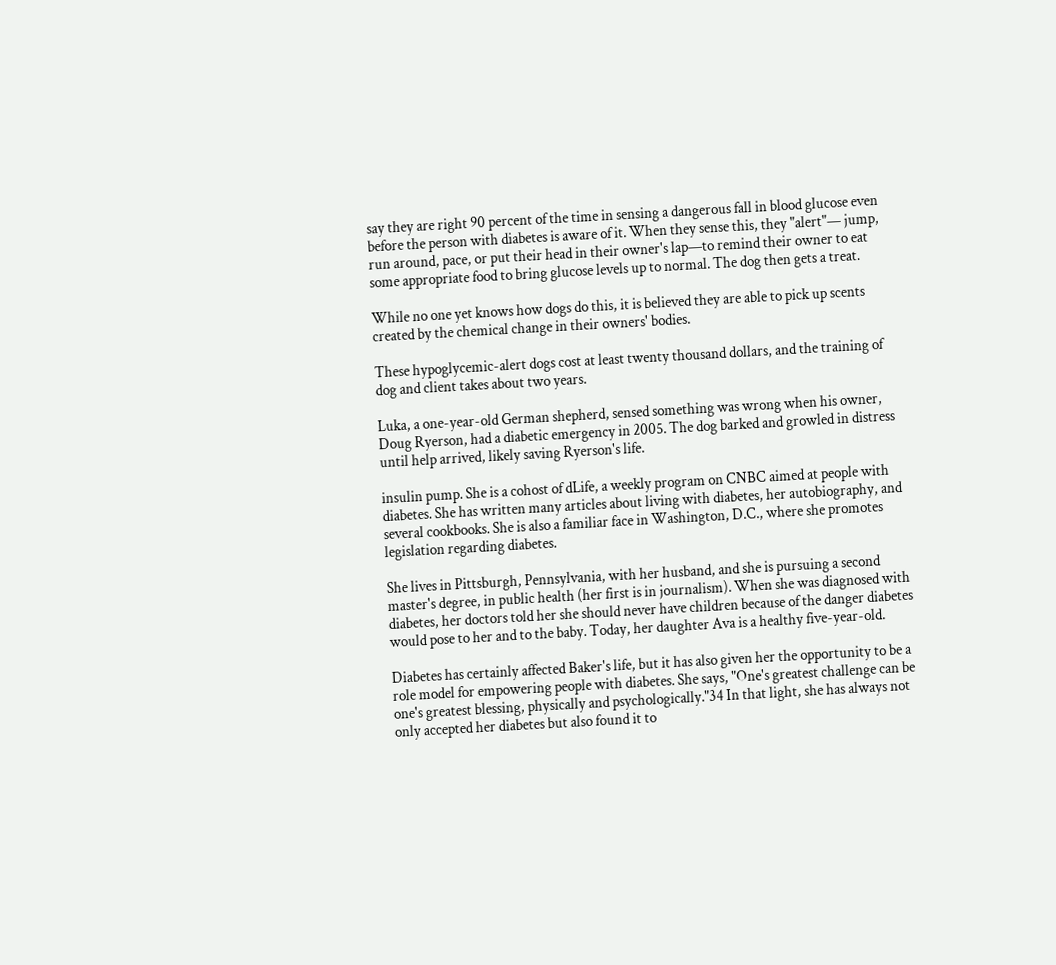say they are right 90 percent of the time in sensing a dangerous fall in blood glucose even before the person with diabetes is aware of it. When they sense this, they "alert"— jump, run around, pace, or put their head in their owner's lap—to remind their owner to eat some appropriate food to bring glucose levels up to normal. The dog then gets a treat.

While no one yet knows how dogs do this, it is believed they are able to pick up scents created by the chemical change in their owners' bodies.

These hypoglycemic-alert dogs cost at least twenty thousand dollars, and the training of dog and client takes about two years.

Luka, a one-year-old German shepherd, sensed something was wrong when his owner, Doug Ryerson, had a diabetic emergency in 2005. The dog barked and growled in distress until help arrived, likely saving Ryerson's life.

insulin pump. She is a cohost of dLife, a weekly program on CNBC aimed at people with diabetes. She has written many articles about living with diabetes, her autobiography, and several cookbooks. She is also a familiar face in Washington, D.C., where she promotes legislation regarding diabetes.

She lives in Pittsburgh, Pennsylvania, with her husband, and she is pursuing a second master's degree, in public health (her first is in journalism). When she was diagnosed with diabetes, her doctors told her she should never have children because of the danger diabetes would pose to her and to the baby. Today, her daughter Ava is a healthy five-year-old.

Diabetes has certainly affected Baker's life, but it has also given her the opportunity to be a role model for empowering people with diabetes. She says, "One's greatest challenge can be one's greatest blessing, physically and psychologically."34 In that light, she has always not only accepted her diabetes but also found it to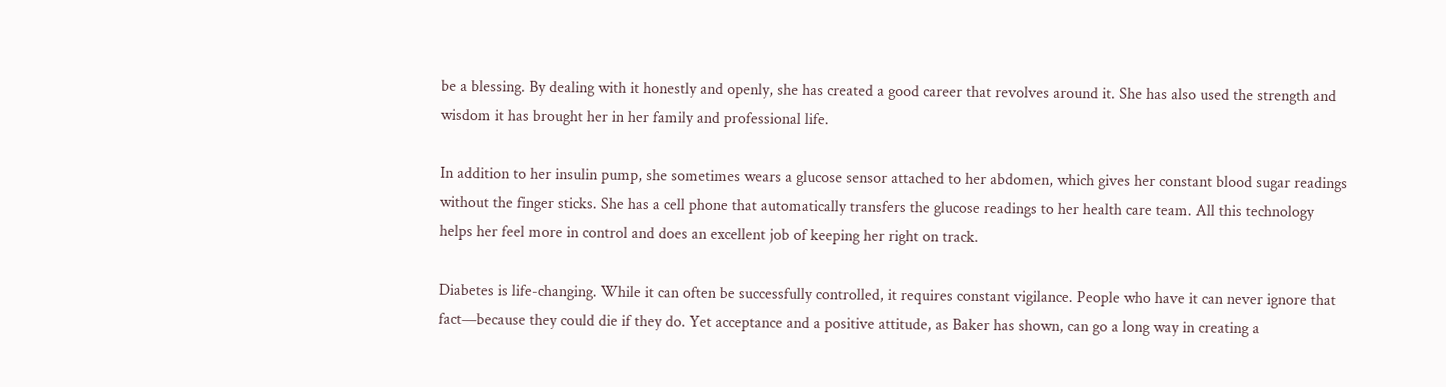be a blessing. By dealing with it honestly and openly, she has created a good career that revolves around it. She has also used the strength and wisdom it has brought her in her family and professional life.

In addition to her insulin pump, she sometimes wears a glucose sensor attached to her abdomen, which gives her constant blood sugar readings without the finger sticks. She has a cell phone that automatically transfers the glucose readings to her health care team. All this technology helps her feel more in control and does an excellent job of keeping her right on track.

Diabetes is life-changing. While it can often be successfully controlled, it requires constant vigilance. People who have it can never ignore that fact—because they could die if they do. Yet acceptance and a positive attitude, as Baker has shown, can go a long way in creating a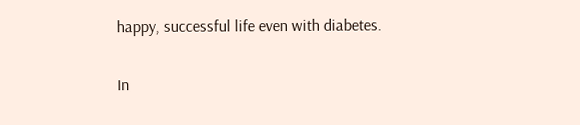happy, successful life even with diabetes.

In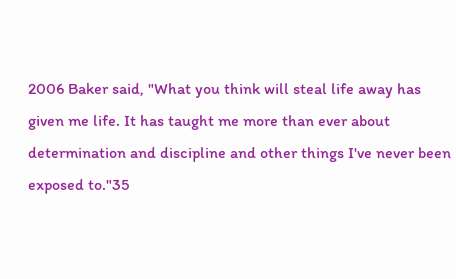2006 Baker said, "What you think will steal life away has given me life. It has taught me more than ever about determination and discipline and other things I've never been exposed to."35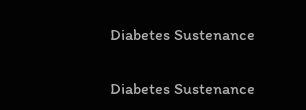Diabetes Sustenance

Diabetes Sustenance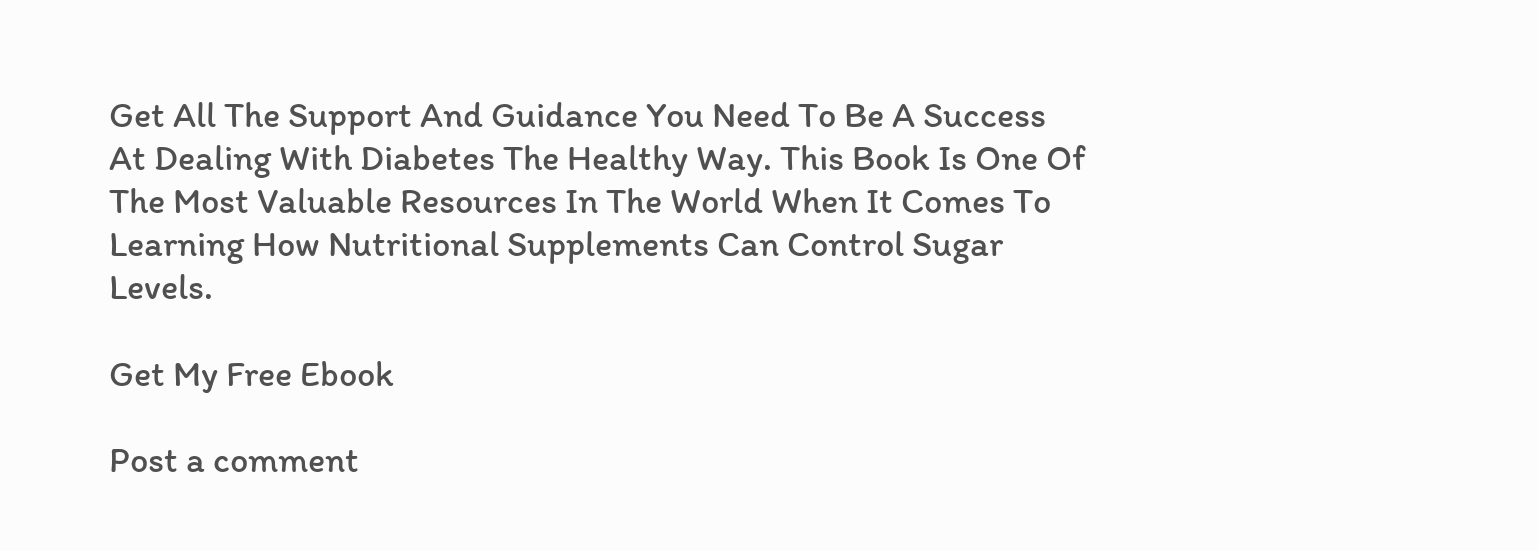Get All The Support And Guidance You Need To Be A Success At Dealing With Diabetes The Healthy Way. This Book Is One Of The Most Valuable Resources In The World When It Comes To Learning How Nutritional Supplements Can Control Sugar Levels.

Get My Free Ebook

Post a comment